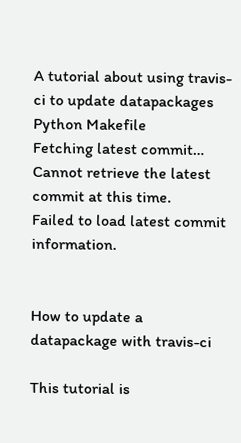A tutorial about using travis-ci to update datapackages
Python Makefile
Fetching latest commit…
Cannot retrieve the latest commit at this time.
Failed to load latest commit information.


How to update a datapackage with travis-ci

This tutorial is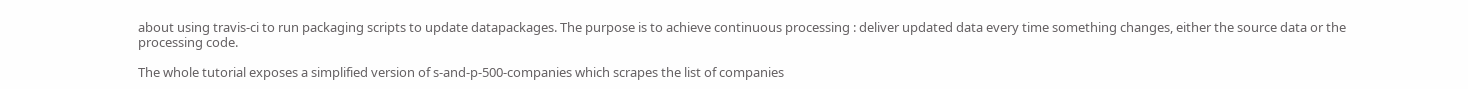about using travis-ci to run packaging scripts to update datapackages. The purpose is to achieve continuous processing : deliver updated data every time something changes, either the source data or the processing code.

The whole tutorial exposes a simplified version of s-and-p-500-companies which scrapes the list of companies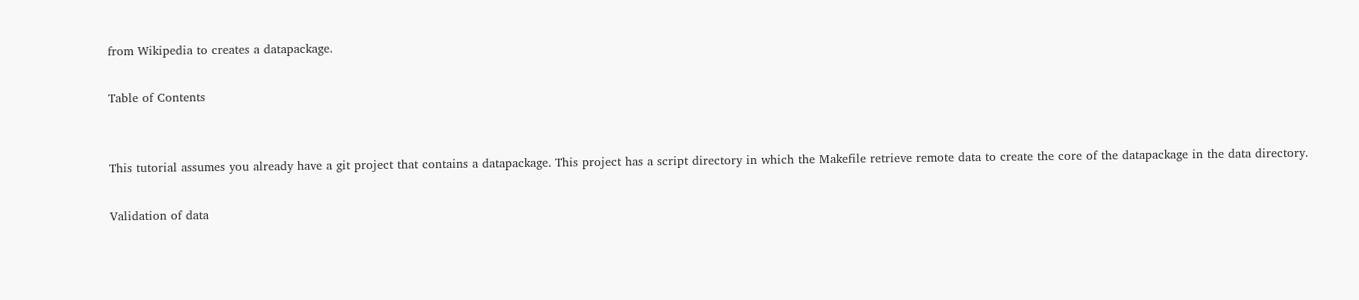from Wikipedia to creates a datapackage.

Table of Contents


This tutorial assumes you already have a git project that contains a datapackage. This project has a script directory in which the Makefile retrieve remote data to create the core of the datapackage in the data directory.

Validation of data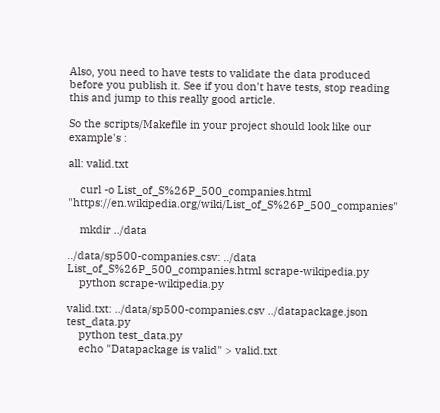Also, you need to have tests to validate the data produced before you publish it. See if you don't have tests, stop reading this and jump to this really good article.

So the scripts/Makefile in your project should look like our example's :

all: valid.txt

    curl -o List_of_S%26P_500_companies.html "https://en.wikipedia.org/wiki/List_of_S%26P_500_companies"

    mkdir ../data

../data/sp500-companies.csv: ../data List_of_S%26P_500_companies.html scrape-wikipedia.py
    python scrape-wikipedia.py

valid.txt: ../data/sp500-companies.csv ../datapackage.json test_data.py
    python test_data.py
    echo "Datapackage is valid" > valid.txt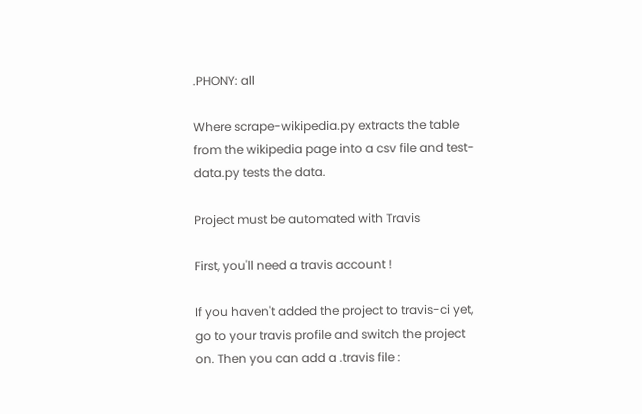.PHONY: all

Where scrape-wikipedia.py extracts the table from the wikipedia page into a csv file and test-data.py tests the data.

Project must be automated with Travis

First, you'll need a travis account !

If you haven't added the project to travis-ci yet, go to your travis profile and switch the project on. Then you can add a .travis file :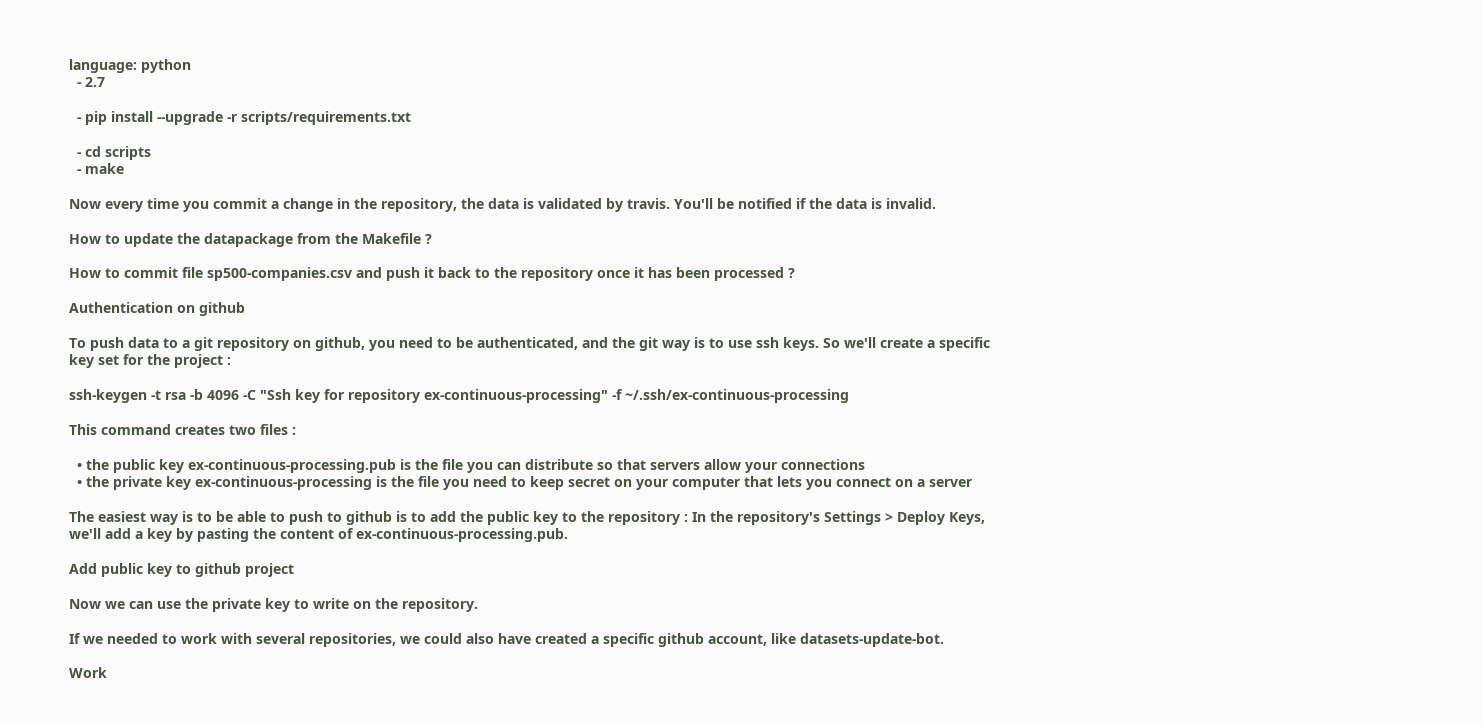language: python
  - 2.7

  - pip install --upgrade -r scripts/requirements.txt

  - cd scripts
  - make

Now every time you commit a change in the repository, the data is validated by travis. You'll be notified if the data is invalid.

How to update the datapackage from the Makefile ?

How to commit file sp500-companies.csv and push it back to the repository once it has been processed ?

Authentication on github

To push data to a git repository on github, you need to be authenticated, and the git way is to use ssh keys. So we'll create a specific key set for the project :

ssh-keygen -t rsa -b 4096 -C "Ssh key for repository ex-continuous-processing" -f ~/.ssh/ex-continuous-processing

This command creates two files :

  • the public key ex-continuous-processing.pub is the file you can distribute so that servers allow your connections
  • the private key ex-continuous-processing is the file you need to keep secret on your computer that lets you connect on a server

The easiest way is to be able to push to github is to add the public key to the repository : In the repository's Settings > Deploy Keys, we'll add a key by pasting the content of ex-continuous-processing.pub.

Add public key to github project

Now we can use the private key to write on the repository.

If we needed to work with several repositories, we could also have created a specific github account, like datasets-update-bot.

Work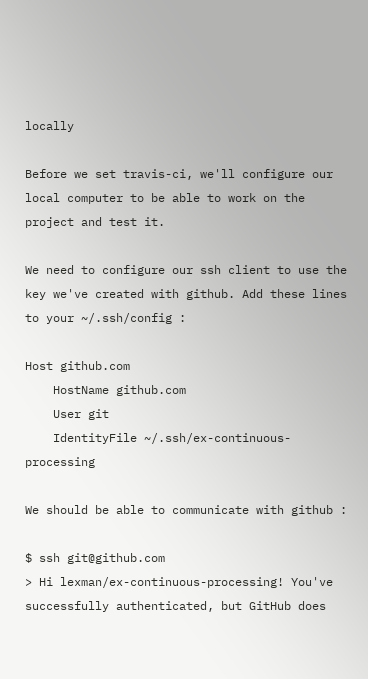locally

Before we set travis-ci, we'll configure our local computer to be able to work on the project and test it.

We need to configure our ssh client to use the key we've created with github. Add these lines to your ~/.ssh/config :

Host github.com
    HostName github.com
    User git
    IdentityFile ~/.ssh/ex-continuous-processing

We should be able to communicate with github :

$ ssh git@github.com
> Hi lexman/ex-continuous-processing! You've successfully authenticated, but GitHub does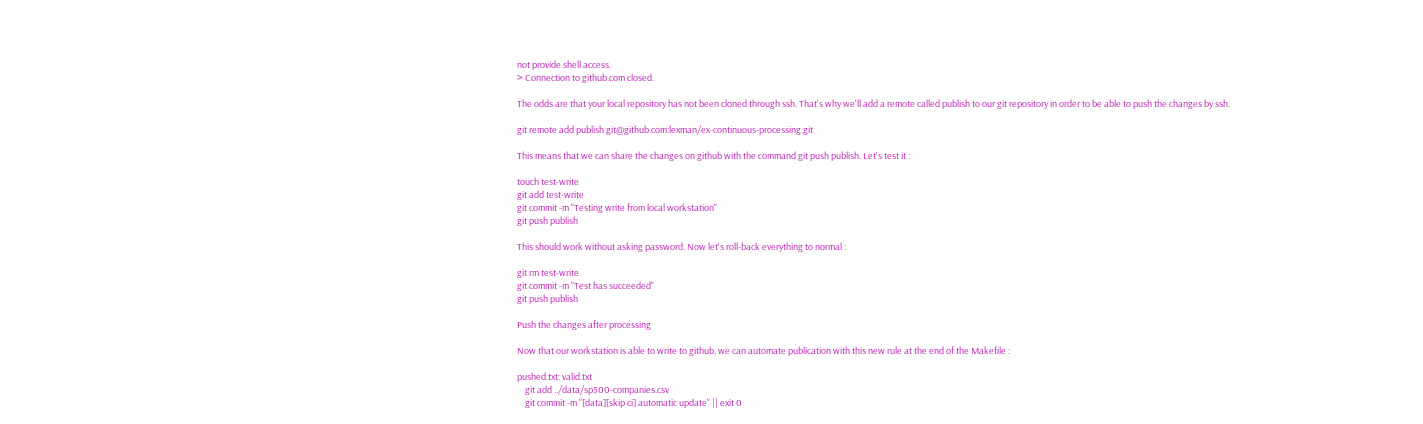not provide shell access.
> Connection to github.com closed.

The odds are that your local repository has not been cloned through ssh. That's why we'll add a remote called publish to our git repository in order to be able to push the changes by ssh.

git remote add publish git@github.com:lexman/ex-continuous-processing.git

This means that we can share the changes on github with the command git push publish. Let's test it :

touch test-write
git add test-write
git commit -m "Testing write from local workstation"
git push publish

This should work without asking password. Now let's roll-back everything to normal :

git rm test-write
git commit -m "Test has succeeded"
git push publish

Push the changes after processing

Now that our workstation is able to write to github, we can automate publication with this new rule at the end of the Makefile :

pushed.txt: valid.txt
    git add ../data/sp500-companies.csv
    git commit -m "[data][skip ci] automatic update" || exit 0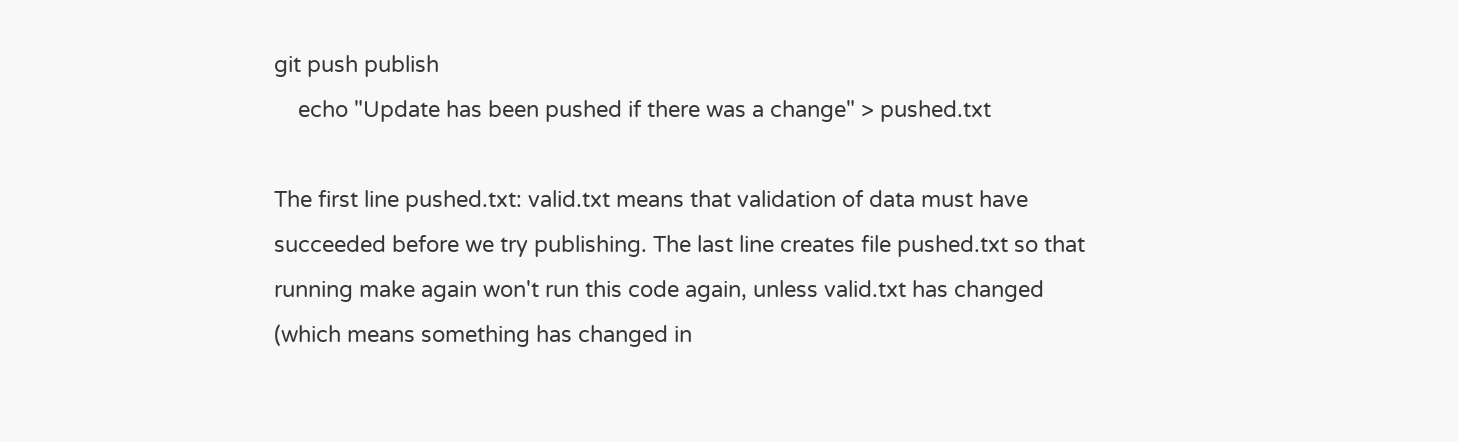git push publish
    echo "Update has been pushed if there was a change" > pushed.txt

The first line pushed.txt: valid.txt means that validation of data must have succeeded before we try publishing. The last line creates file pushed.txt so that running make again won't run this code again, unless valid.txt has changed (which means something has changed in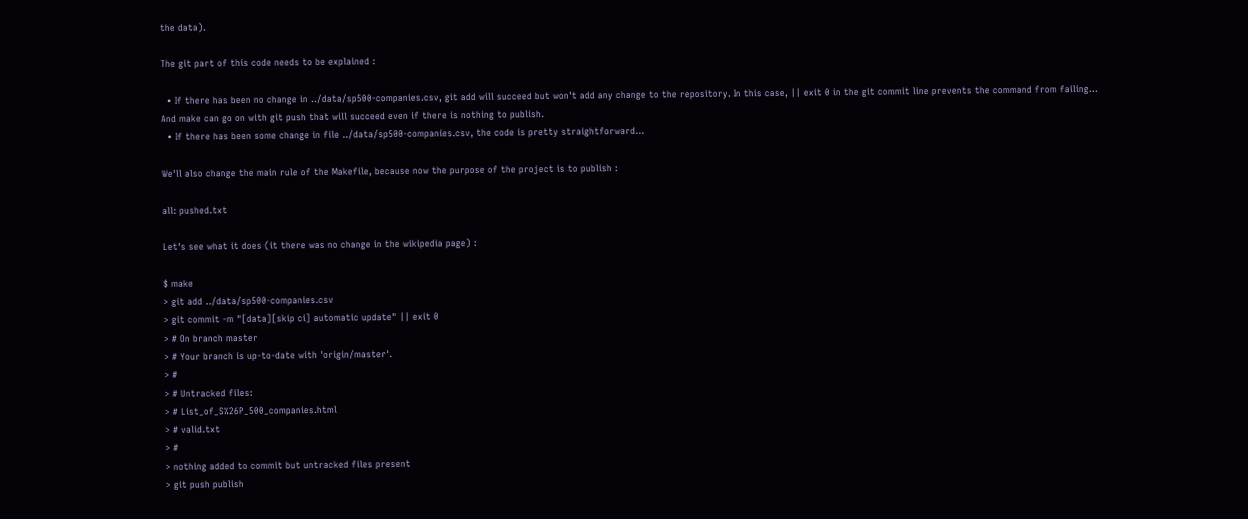the data).

The git part of this code needs to be explained :

  • If there has been no change in ../data/sp500-companies.csv, git add will succeed but won't add any change to the repository. In this case, || exit 0 in the git commit line prevents the command from failing... And make can go on with git push that will succeed even if there is nothing to publish.
  • If there has been some change in file ../data/sp500-companies.csv, the code is pretty straightforward...

We'll also change the main rule of the Makefile, because now the purpose of the project is to publish :

all: pushed.txt

Let's see what it does (it there was no change in the wikipedia page) :

$ make
> git add ../data/sp500-companies.csv
> git commit -m "[data][skip ci] automatic update" || exit 0
> # On branch master
> # Your branch is up-to-date with 'origin/master'.
> #
> # Untracked files:
> # List_of_S%26P_500_companies.html
> # valid.txt
> #
> nothing added to commit but untracked files present
> git push publish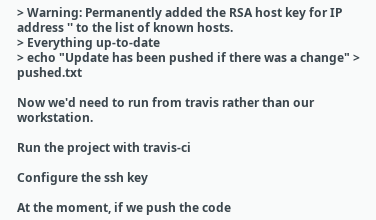> Warning: Permanently added the RSA host key for IP address '' to the list of known hosts.
> Everything up-to-date
> echo "Update has been pushed if there was a change" > pushed.txt

Now we'd need to run from travis rather than our workstation.

Run the project with travis-ci

Configure the ssh key

At the moment, if we push the code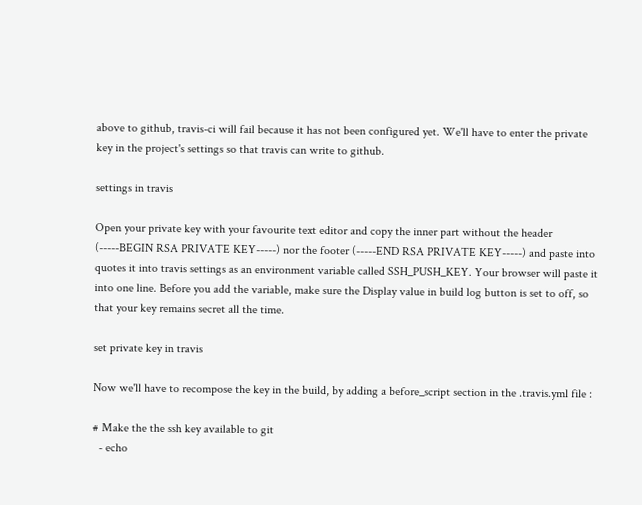above to github, travis-ci will fail because it has not been configured yet. We'll have to enter the private key in the project's settings so that travis can write to github.

settings in travis

Open your private key with your favourite text editor and copy the inner part without the header (-----BEGIN RSA PRIVATE KEY-----) nor the footer (-----END RSA PRIVATE KEY-----) and paste into quotes it into travis settings as an environment variable called SSH_PUSH_KEY. Your browser will paste it into one line. Before you add the variable, make sure the Display value in build log button is set to off, so that your key remains secret all the time.

set private key in travis

Now we'll have to recompose the key in the build, by adding a before_script section in the .travis.yml file :

# Make the the ssh key available to git
  - echo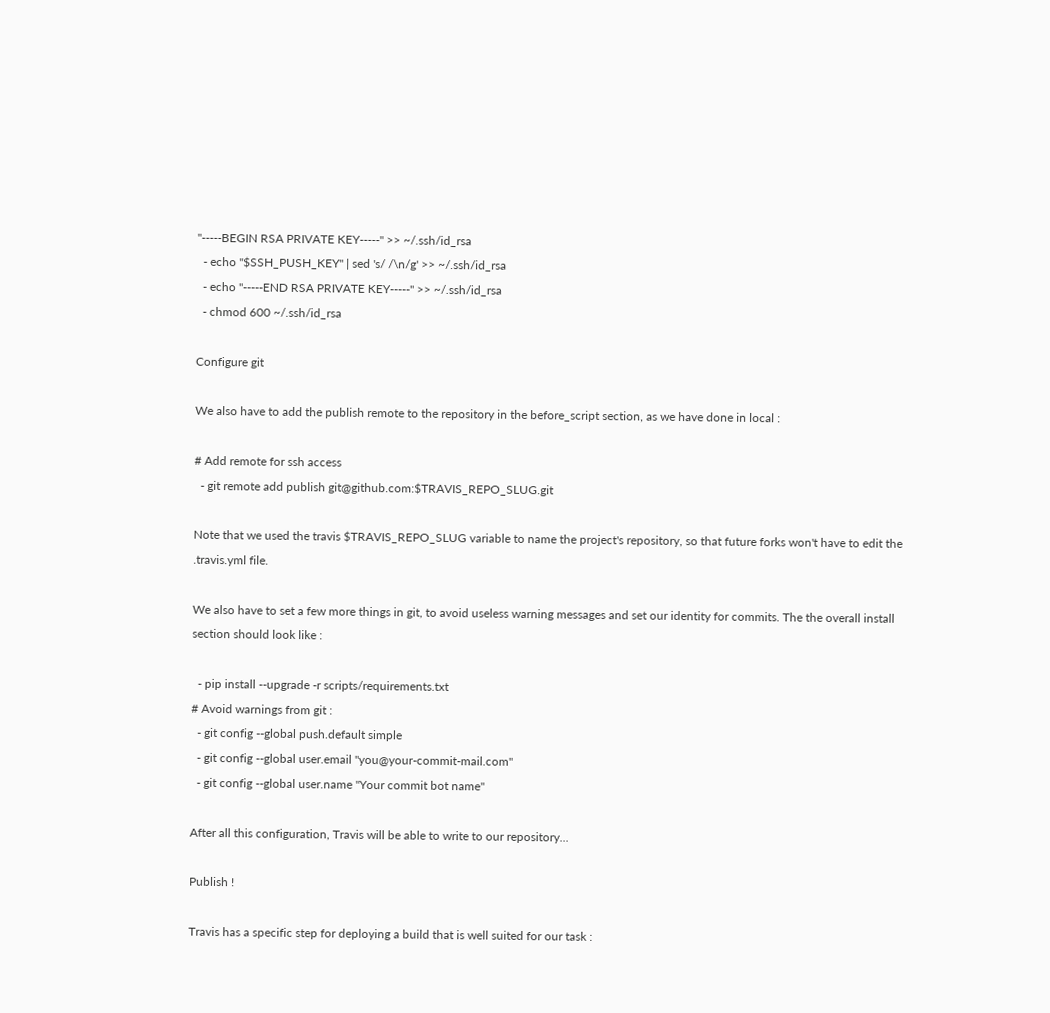"-----BEGIN RSA PRIVATE KEY-----" >> ~/.ssh/id_rsa
  - echo "$SSH_PUSH_KEY" | sed 's/ /\n/g' >> ~/.ssh/id_rsa
  - echo "-----END RSA PRIVATE KEY-----" >> ~/.ssh/id_rsa
  - chmod 600 ~/.ssh/id_rsa

Configure git

We also have to add the publish remote to the repository in the before_script section, as we have done in local :

# Add remote for ssh access
  - git remote add publish git@github.com:$TRAVIS_REPO_SLUG.git

Note that we used the travis $TRAVIS_REPO_SLUG variable to name the project's repository, so that future forks won't have to edit the .travis.yml file.

We also have to set a few more things in git, to avoid useless warning messages and set our identity for commits. The the overall install section should look like :

  - pip install --upgrade -r scripts/requirements.txt
# Avoid warnings from git :
  - git config --global push.default simple
  - git config --global user.email "you@your-commit-mail.com"
  - git config --global user.name "Your commit bot name"

After all this configuration, Travis will be able to write to our repository...

Publish !

Travis has a specific step for deploying a build that is well suited for our task :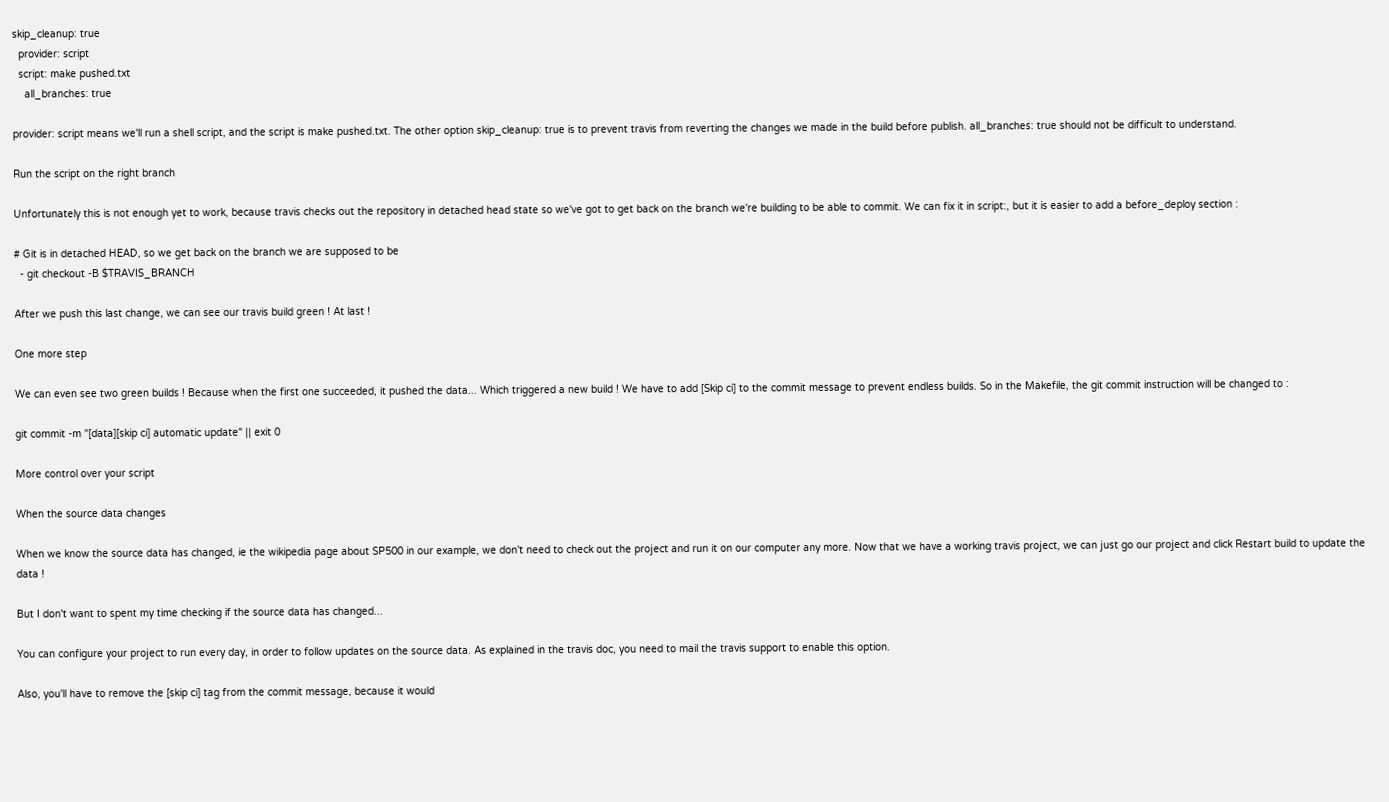skip_cleanup: true
  provider: script
  script: make pushed.txt
    all_branches: true

provider: script means we'll run a shell script, and the script is make pushed.txt. The other option skip_cleanup: true is to prevent travis from reverting the changes we made in the build before publish. all_branches: true should not be difficult to understand.

Run the script on the right branch

Unfortunately this is not enough yet to work, because travis checks out the repository in detached head state so we've got to get back on the branch we're building to be able to commit. We can fix it in script:, but it is easier to add a before_deploy section :

# Git is in detached HEAD, so we get back on the branch we are supposed to be
  - git checkout -B $TRAVIS_BRANCH

After we push this last change, we can see our travis build green ! At last !

One more step

We can even see two green builds ! Because when the first one succeeded, it pushed the data... Which triggered a new build ! We have to add [Skip ci] to the commit message to prevent endless builds. So in the Makefile, the git commit instruction will be changed to :

git commit -m "[data][skip ci] automatic update" || exit 0

More control over your script

When the source data changes

When we know the source data has changed, ie the wikipedia page about SP500 in our example, we don't need to check out the project and run it on our computer any more. Now that we have a working travis project, we can just go our project and click Restart build to update the data !

But I don't want to spent my time checking if the source data has changed...

You can configure your project to run every day, in order to follow updates on the source data. As explained in the travis doc, you need to mail the travis support to enable this option.

Also, you'll have to remove the [skip ci] tag from the commit message, because it would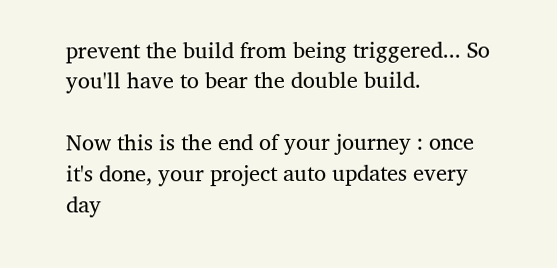prevent the build from being triggered... So you'll have to bear the double build.

Now this is the end of your journey : once it's done, your project auto updates every day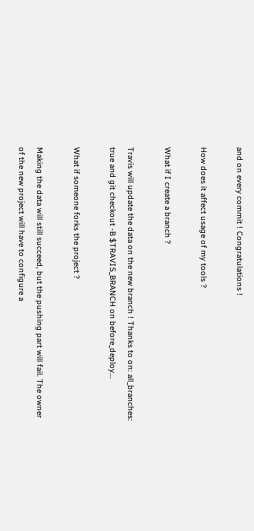and on every commit ! Congratulations !

How does it affect usage of my tools ?

What if I create a branch ?

Travis will update the data on the new branch ! Thanks to on: all_branches: true and git checkout -B $TRAVIS_BRANCH on before_deploy...

What if someone forks the project ?

Making the data will still succeed, but the pushing part will fail. The owner of the new project will have to configure a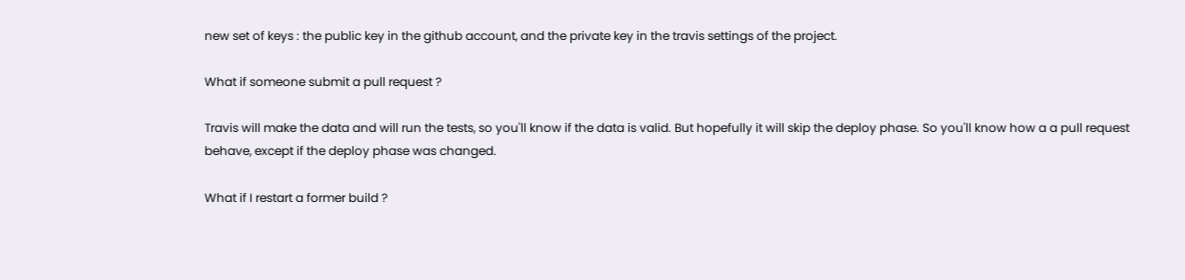new set of keys : the public key in the github account, and the private key in the travis settings of the project.

What if someone submit a pull request ?

Travis will make the data and will run the tests, so you'll know if the data is valid. But hopefully it will skip the deploy phase. So you'll know how a a pull request behave, except if the deploy phase was changed.

What if I restart a former build ?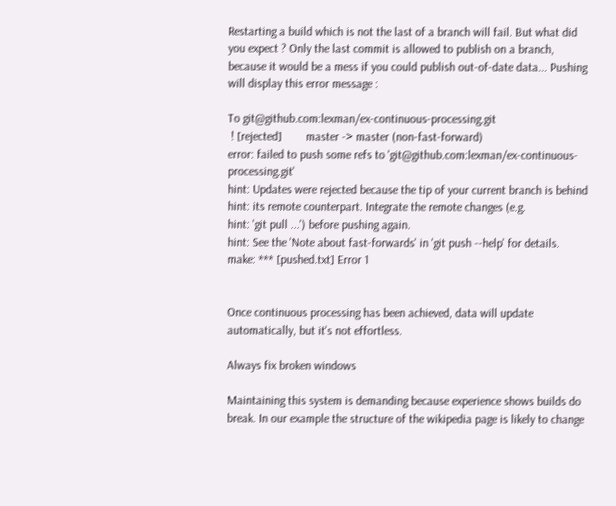Restarting a build which is not the last of a branch will fail. But what did you expect ? Only the last commit is allowed to publish on a branch, because it would be a mess if you could publish out-of-date data... Pushing will display this error message :

To git@github.com:lexman/ex-continuous-processing.git
 ! [rejected]        master -> master (non-fast-forward)
error: failed to push some refs to 'git@github.com:lexman/ex-continuous-processing.git'
hint: Updates were rejected because the tip of your current branch is behind
hint: its remote counterpart. Integrate the remote changes (e.g.
hint: 'git pull ...') before pushing again.
hint: See the 'Note about fast-forwards' in 'git push --help' for details.
make: *** [pushed.txt] Error 1


Once continuous processing has been achieved, data will update automatically, but it's not effortless.

Always fix broken windows

Maintaining this system is demanding because experience shows builds do break. In our example the structure of the wikipedia page is likely to change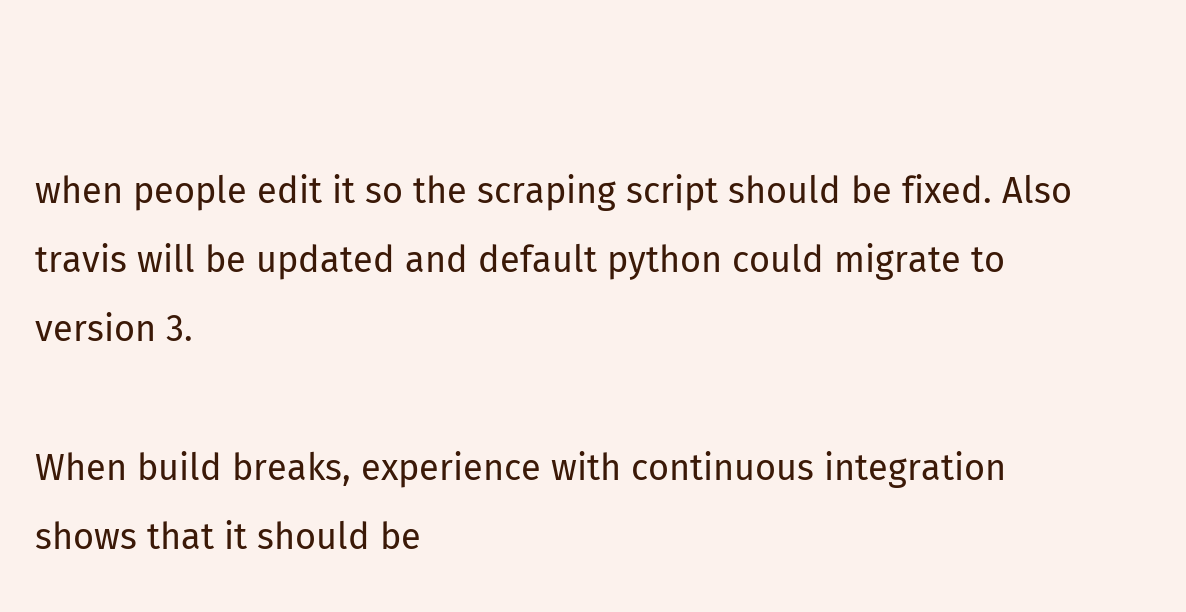when people edit it so the scraping script should be fixed. Also travis will be updated and default python could migrate to version 3.

When build breaks, experience with continuous integration shows that it should be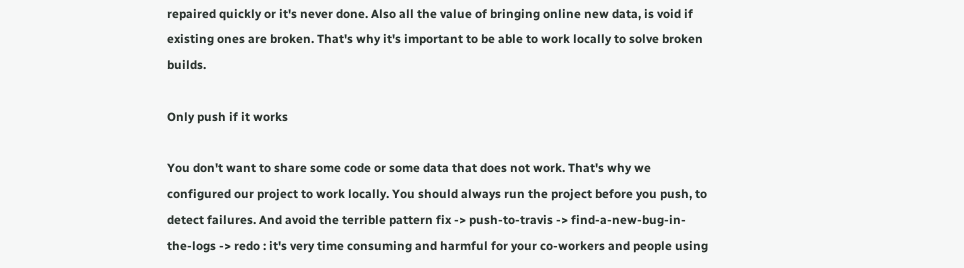repaired quickly or it's never done. Also all the value of bringing online new data, is void if existing ones are broken. That's why it's important to be able to work locally to solve broken builds.

Only push if it works

You don't want to share some code or some data that does not work. That's why we configured our project to work locally. You should always run the project before you push, to detect failures. And avoid the terrible pattern fix -> push-to-travis -> find-a-new-bug-in-the-logs -> redo : it's very time consuming and harmful for your co-workers and people using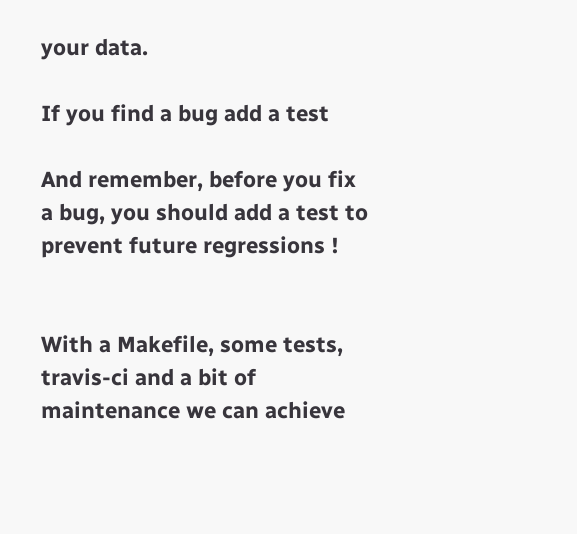your data.

If you find a bug add a test

And remember, before you fix a bug, you should add a test to prevent future regressions !


With a Makefile, some tests, travis-ci and a bit of maintenance we can achieve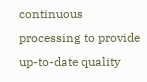continuous processing to provide up-to-date quality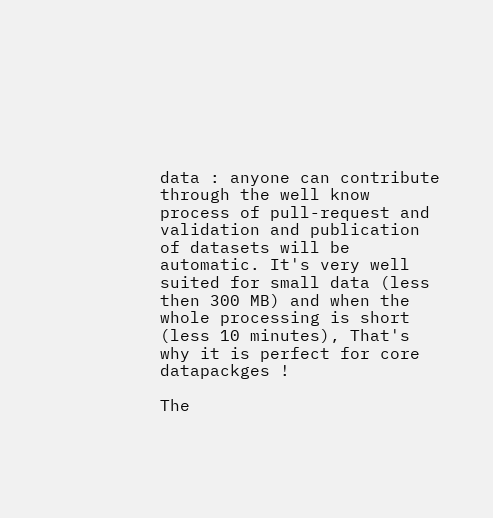data : anyone can contribute through the well know process of pull-request and validation and publication of datasets will be automatic. It's very well suited for small data (less then 300 MB) and when the whole processing is short (less 10 minutes), That's why it is perfect for core datapackges !

The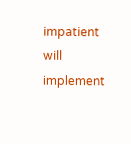impatient will implement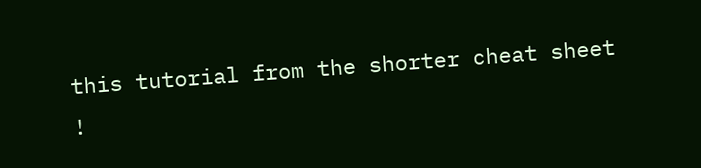this tutorial from the shorter cheat sheet !